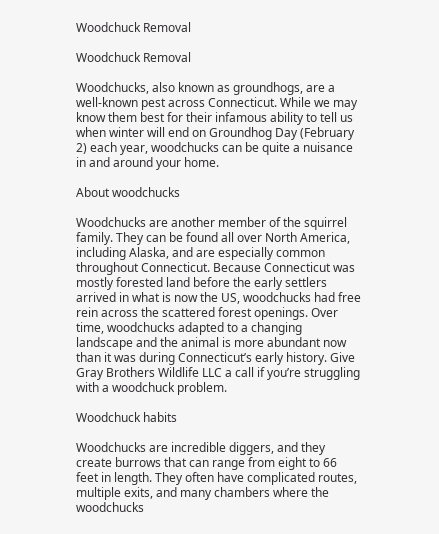Woodchuck Removal

Woodchuck Removal

Woodchucks, also known as groundhogs, are a well-known pest across Connecticut. While we may know them best for their infamous ability to tell us when winter will end on Groundhog Day (February 2) each year, woodchucks can be quite a nuisance in and around your home.

About woodchucks

Woodchucks are another member of the squirrel family. They can be found all over North America, including Alaska, and are especially common throughout Connecticut. Because Connecticut was mostly forested land before the early settlers arrived in what is now the US, woodchucks had free rein across the scattered forest openings. Over time, woodchucks adapted to a changing landscape and the animal is more abundant now than it was during Connecticut’s early history. Give Gray Brothers Wildlife LLC a call if you’re struggling with a woodchuck problem.

Woodchuck habits

Woodchucks are incredible diggers, and they create burrows that can range from eight to 66 feet in length. They often have complicated routes, multiple exits, and many chambers where the woodchucks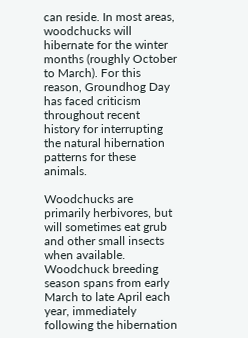can reside. In most areas, woodchucks will hibernate for the winter months (roughly October to March). For this reason, Groundhog Day has faced criticism throughout recent history for interrupting the natural hibernation patterns for these animals.

Woodchucks are primarily herbivores, but will sometimes eat grub and other small insects when available. Woodchuck breeding season spans from early March to late April each year, immediately following the hibernation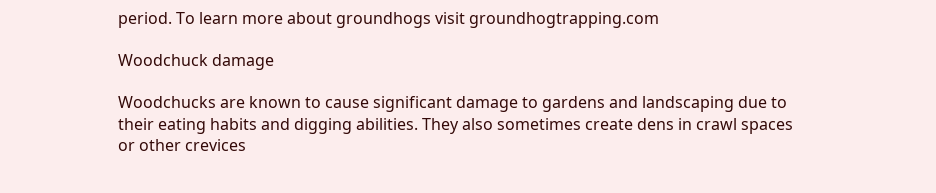period. To learn more about groundhogs visit groundhogtrapping.com

Woodchuck damage

Woodchucks are known to cause significant damage to gardens and landscaping due to their eating habits and digging abilities. They also sometimes create dens in crawl spaces or other crevices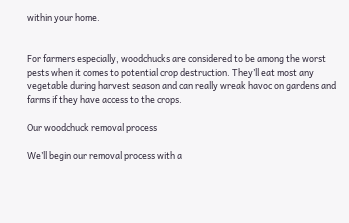within your home.


For farmers especially, woodchucks are considered to be among the worst pests when it comes to potential crop destruction. They’ll eat most any vegetable during harvest season and can really wreak havoc on gardens and farms if they have access to the crops.

Our woodchuck removal process

We’ll begin our removal process with a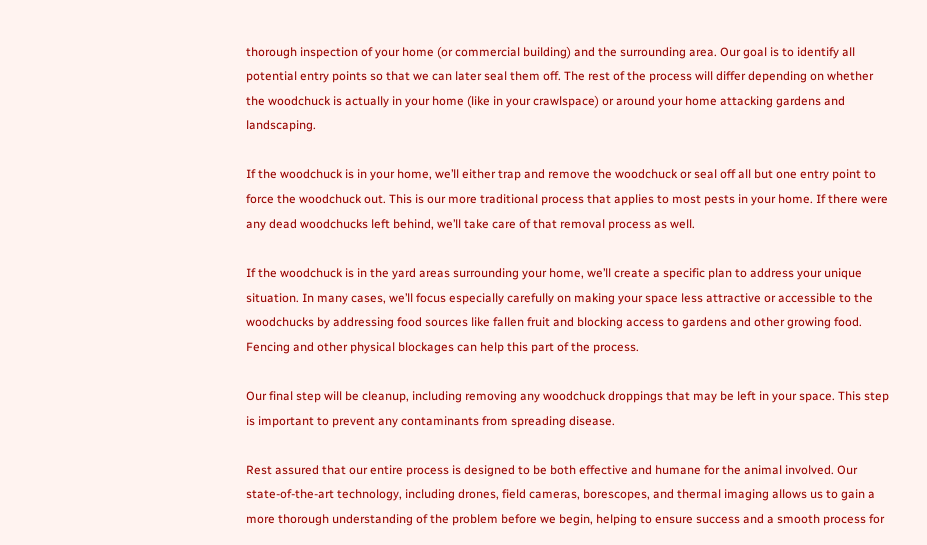thorough inspection of your home (or commercial building) and the surrounding area. Our goal is to identify all potential entry points so that we can later seal them off. The rest of the process will differ depending on whether the woodchuck is actually in your home (like in your crawlspace) or around your home attacking gardens and landscaping.

If the woodchuck is in your home, we’ll either trap and remove the woodchuck or seal off all but one entry point to force the woodchuck out. This is our more traditional process that applies to most pests in your home. If there were any dead woodchucks left behind, we’ll take care of that removal process as well.

If the woodchuck is in the yard areas surrounding your home, we’ll create a specific plan to address your unique situation. In many cases, we’ll focus especially carefully on making your space less attractive or accessible to the woodchucks by addressing food sources like fallen fruit and blocking access to gardens and other growing food. Fencing and other physical blockages can help this part of the process.

Our final step will be cleanup, including removing any woodchuck droppings that may be left in your space. This step is important to prevent any contaminants from spreading disease.

Rest assured that our entire process is designed to be both effective and humane for the animal involved. Our state-of-the-art technology, including drones, field cameras, borescopes, and thermal imaging allows us to gain a more thorough understanding of the problem before we begin, helping to ensure success and a smooth process for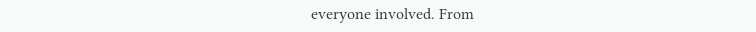everyone involved. From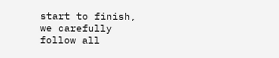start to finish, we carefully follow all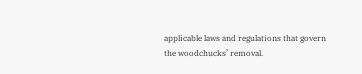applicable laws and regulations that govern the woodchucks’ removal.